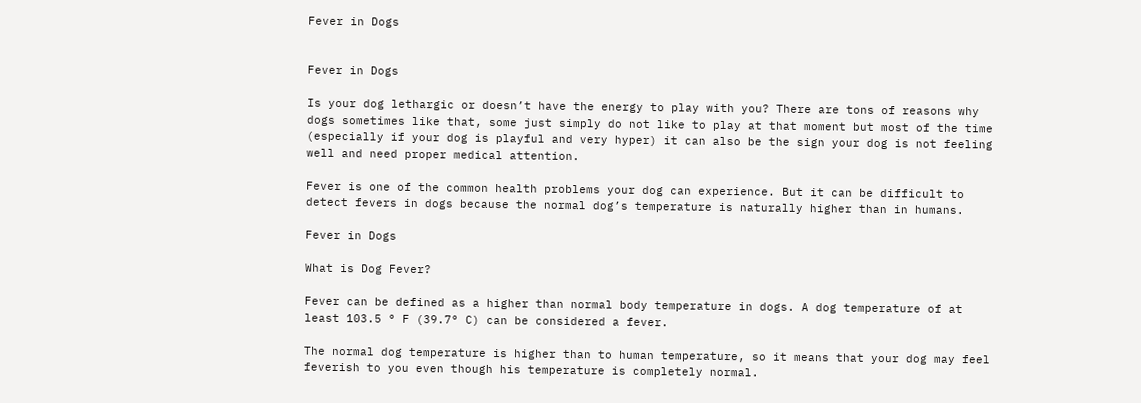Fever in Dogs


Fever in Dogs

Is your dog lethargic or doesn’t have the energy to play with you? There are tons of reasons why dogs sometimes like that, some just simply do not like to play at that moment but most of the time (especially if your dog is playful and very hyper) it can also be the sign your dog is not feeling well and need proper medical attention.

Fever is one of the common health problems your dog can experience. But it can be difficult to detect fevers in dogs because the normal dog’s temperature is naturally higher than in humans.

Fever in Dogs

What is Dog Fever?

Fever can be defined as a higher than normal body temperature in dogs. A dog temperature of at least 103.5 ° F (39.7° C) can be considered a fever.

The normal dog temperature is higher than to human temperature, so it means that your dog may feel feverish to you even though his temperature is completely normal.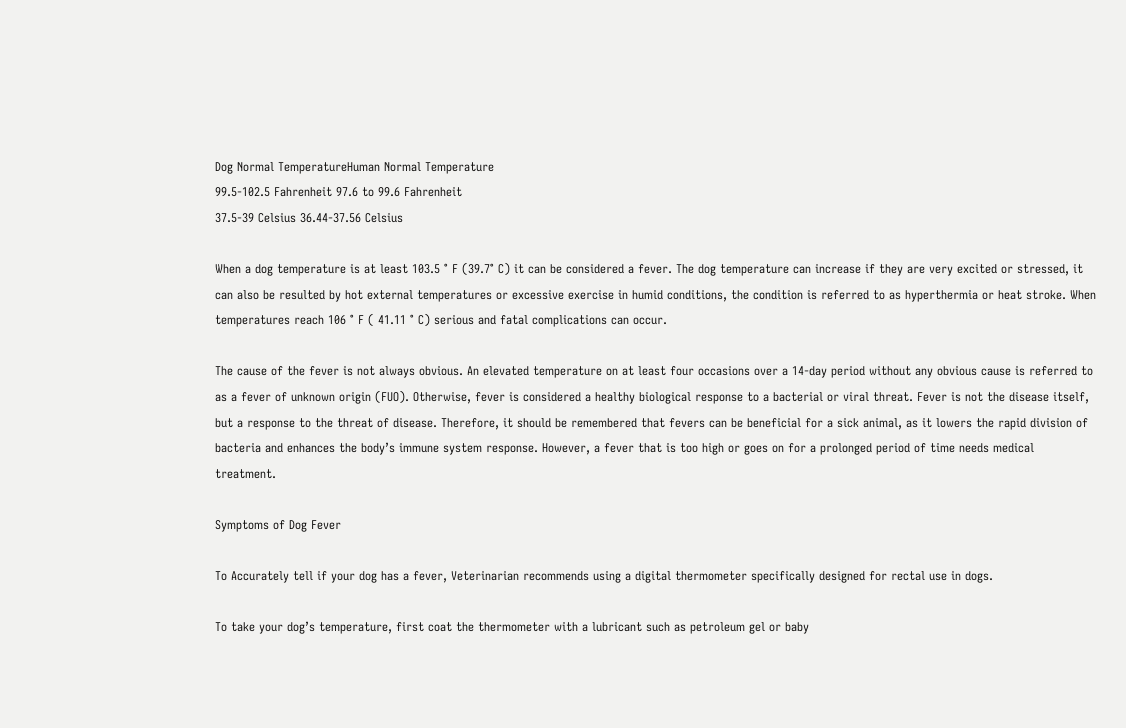Dog Normal TemperatureHuman Normal Temperature
99.5-102.5 Fahrenheit 97.6 to 99.6 Fahrenheit
37.5-39 Celsius 36.44-37.56 Celsius

When a dog temperature is at least 103.5 ° F (39.7° C) it can be considered a fever. The dog temperature can increase if they are very excited or stressed, it can also be resulted by hot external temperatures or excessive exercise in humid conditions, the condition is referred to as hyperthermia or heat stroke. When temperatures reach 106 ° F ( 41.11 ° C) serious and fatal complications can occur.

The cause of the fever is not always obvious. An elevated temperature on at least four occasions over a 14-day period without any obvious cause is referred to as a fever of unknown origin (FUO). Otherwise, fever is considered a healthy biological response to a bacterial or viral threat. Fever is not the disease itself, but a response to the threat of disease. Therefore, it should be remembered that fevers can be beneficial for a sick animal, as it lowers the rapid division of bacteria and enhances the body’s immune system response. However, a fever that is too high or goes on for a prolonged period of time needs medical treatment.

Symptoms of Dog Fever

To Accurately tell if your dog has a fever, Veterinarian recommends using a digital thermometer specifically designed for rectal use in dogs.

To take your dog’s temperature, first coat the thermometer with a lubricant such as petroleum gel or baby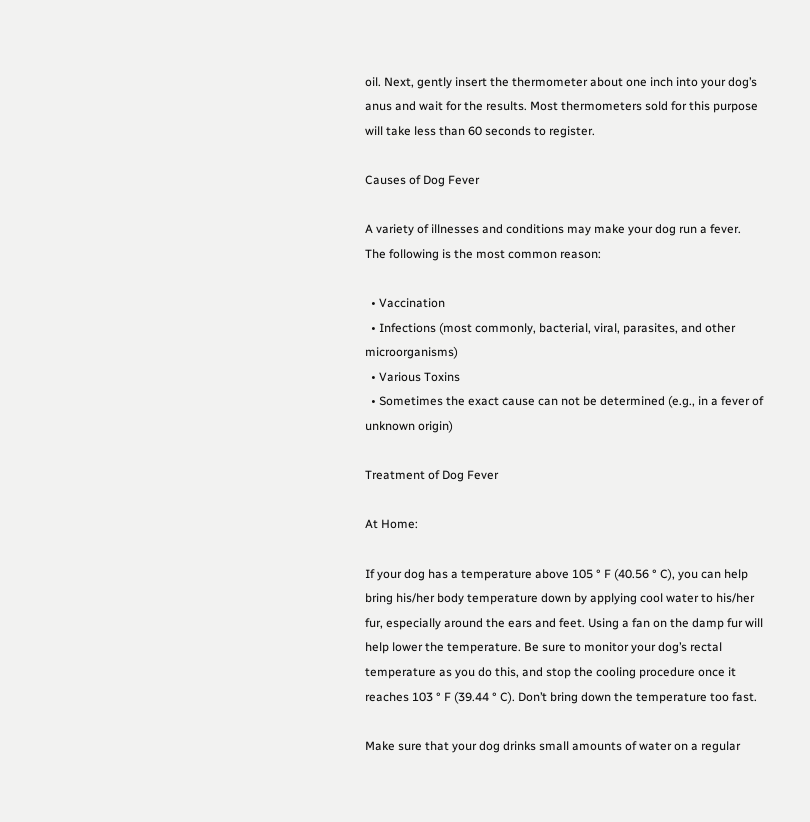oil. Next, gently insert the thermometer about one inch into your dog’s anus and wait for the results. Most thermometers sold for this purpose will take less than 60 seconds to register.

Causes of Dog Fever

A variety of illnesses and conditions may make your dog run a fever. The following is the most common reason:

  • Vaccination
  • Infections (most commonly, bacterial, viral, parasites, and other microorganisms)
  • Various Toxins
  • Sometimes the exact cause can not be determined (e.g., in a fever of unknown origin)

Treatment of Dog Fever

At Home:

If your dog has a temperature above 105 ° F (40.56 ° C), you can help bring his/her body temperature down by applying cool water to his/her fur, especially around the ears and feet. Using a fan on the damp fur will help lower the temperature. Be sure to monitor your dog’s rectal temperature as you do this, and stop the cooling procedure once it reaches 103 ° F (39.44 ° C). Don’t bring down the temperature too fast.

Make sure that your dog drinks small amounts of water on a regular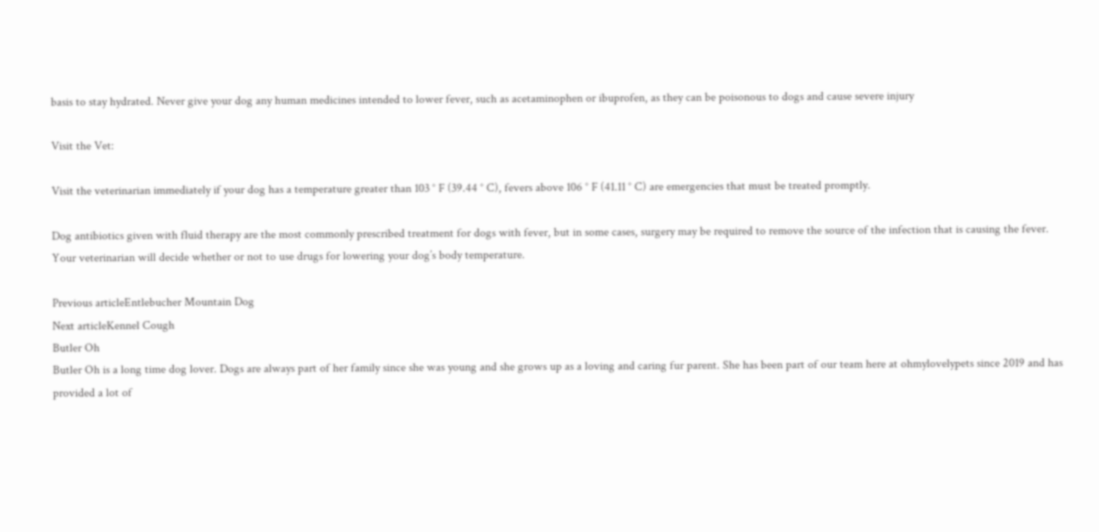basis to stay hydrated. Never give your dog any human medicines intended to lower fever, such as acetaminophen or ibuprofen, as they can be poisonous to dogs and cause severe injury

Visit the Vet:

Visit the veterinarian immediately if your dog has a temperature greater than 103 ° F (39.44 ° C), fevers above 106 ° F (41.11 ° C) are emergencies that must be treated promptly.

Dog antibiotics given with fluid therapy are the most commonly prescribed treatment for dogs with fever, but in some cases, surgery may be required to remove the source of the infection that is causing the fever. Your veterinarian will decide whether or not to use drugs for lowering your dog’s body temperature.

Previous articleEntlebucher Mountain Dog
Next articleKennel Cough
Butler Oh
Butler Oh is a long time dog lover. Dogs are always part of her family since she was young and she grows up as a loving and caring fur parent. She has been part of our team here at ohmylovelypets since 2019 and has provided a lot of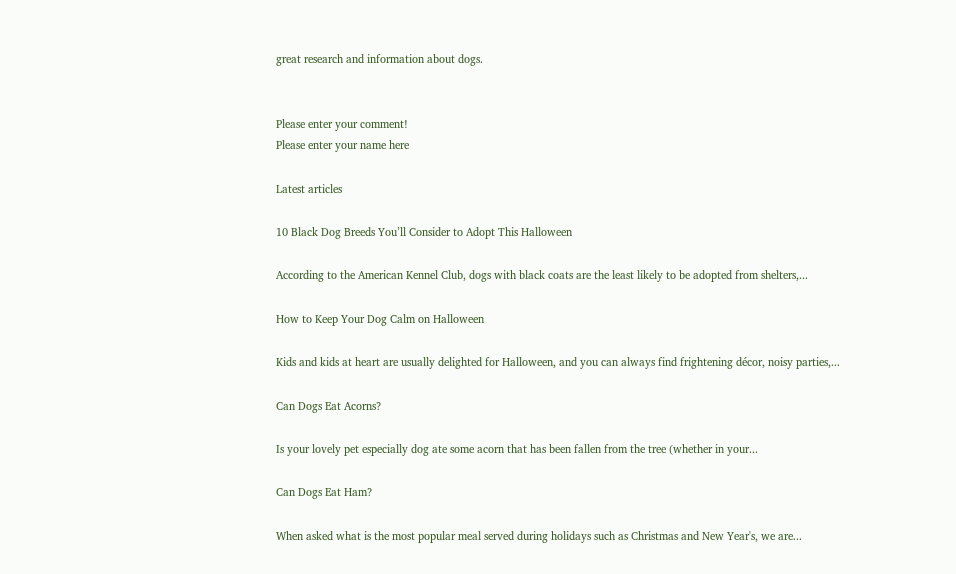great research and information about dogs.


Please enter your comment!
Please enter your name here

Latest articles

10 Black Dog Breeds You’ll Consider to Adopt This Halloween

According to the American Kennel Club, dogs with black coats are the least likely to be adopted from shelters,...

How to Keep Your Dog Calm on Halloween

Kids and kids at heart are usually delighted for Halloween, and you can always find frightening décor, noisy parties,...

Can Dogs Eat Acorns?

Is your lovely pet especially dog ate some acorn that has been fallen from the tree (whether in your...

Can Dogs Eat Ham?

When asked what is the most popular meal served during holidays such as Christmas and New Year's, we are...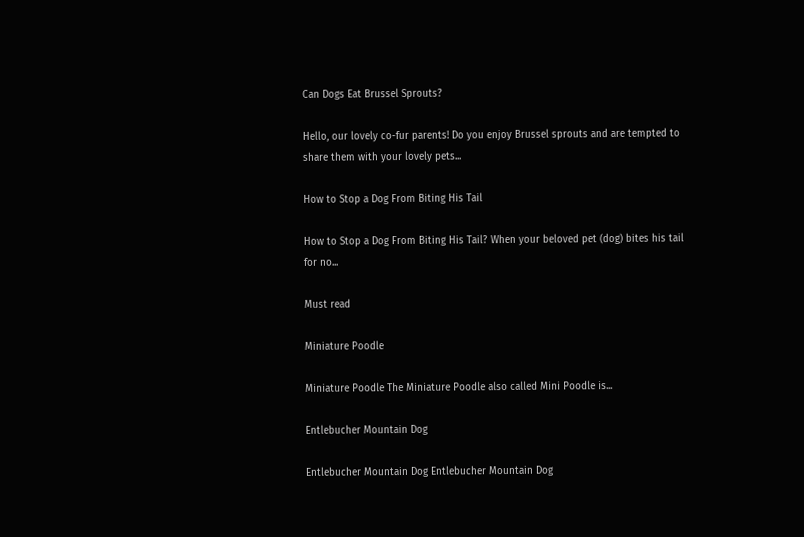Can Dogs Eat Brussel Sprouts?

Hello, our lovely co-fur parents! Do you enjoy Brussel sprouts and are tempted to share them with your lovely pets...

How to Stop a Dog From Biting His Tail

How to Stop a Dog From Biting His Tail? When your beloved pet (dog) bites his tail for no...

Must read

Miniature Poodle

Miniature Poodle The Miniature Poodle also called Mini Poodle is...

Entlebucher Mountain Dog

Entlebucher Mountain Dog Entlebucher Mountain Dog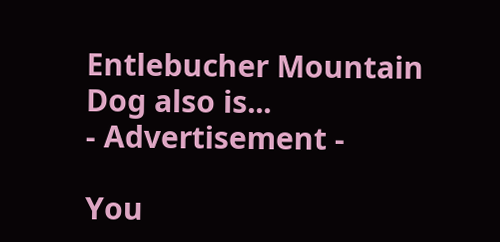Entlebucher Mountain Dog also is...
- Advertisement -

You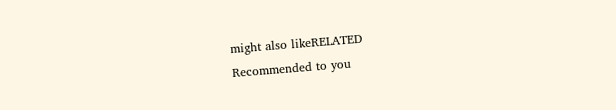might also likeRELATED
Recommended to you